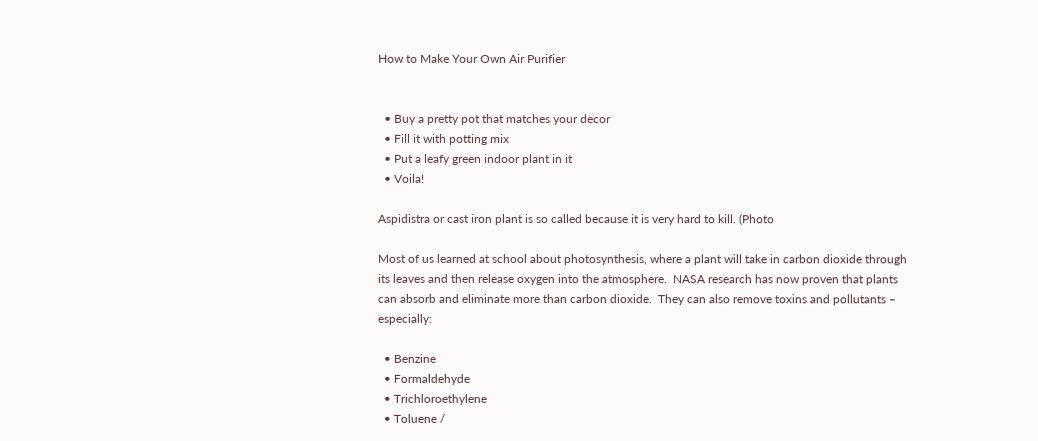How to Make Your Own Air Purifier


  • Buy a pretty pot that matches your decor
  • Fill it with potting mix
  • Put a leafy green indoor plant in it
  • Voila!

Aspidistra or cast iron plant is so called because it is very hard to kill. (Photo

Most of us learned at school about photosynthesis, where a plant will take in carbon dioxide through its leaves and then release oxygen into the atmosphere.  NASA research has now proven that plants can absorb and eliminate more than carbon dioxide.  They can also remove toxins and pollutants – especially:

  • Benzine
  • Formaldehyde
  • Trichloroethylene
  • Toluene /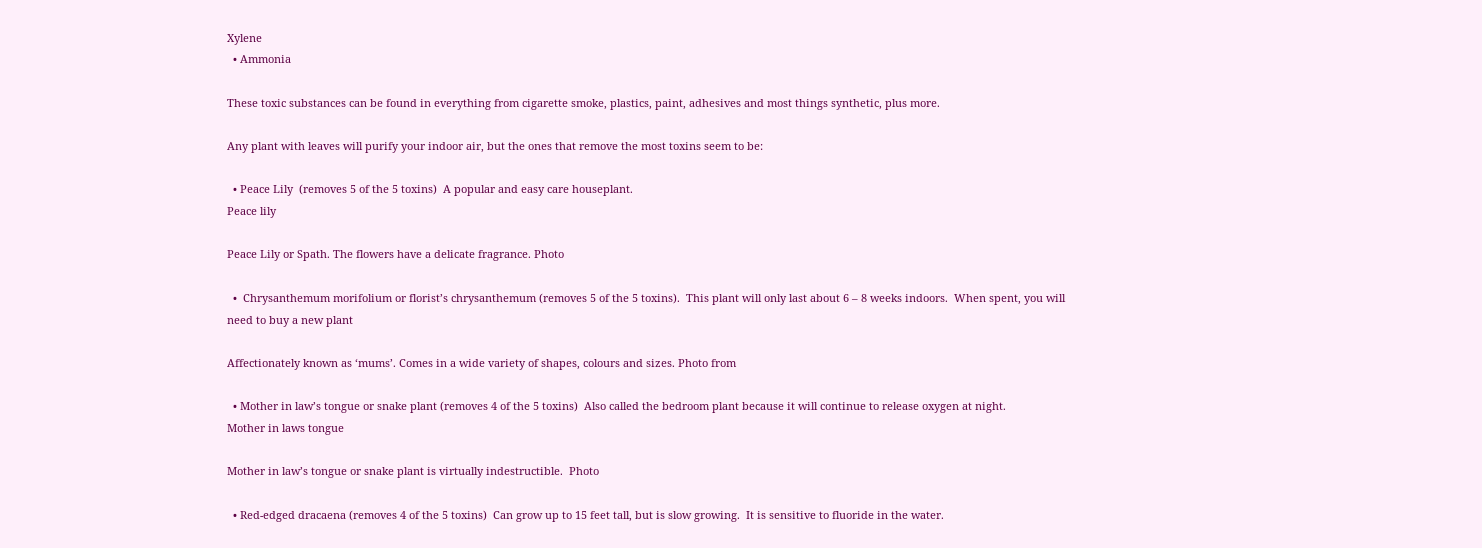Xylene
  • Ammonia

These toxic substances can be found in everything from cigarette smoke, plastics, paint, adhesives and most things synthetic, plus more.

Any plant with leaves will purify your indoor air, but the ones that remove the most toxins seem to be:

  • Peace Lily  (removes 5 of the 5 toxins)  A popular and easy care houseplant.
Peace lily

Peace Lily or Spath. The flowers have a delicate fragrance. Photo

  •  Chrysanthemum morifolium or florist’s chrysanthemum (removes 5 of the 5 toxins).  This plant will only last about 6 – 8 weeks indoors.  When spent, you will need to buy a new plant

Affectionately known as ‘mums’. Comes in a wide variety of shapes, colours and sizes. Photo from

  • Mother in law’s tongue or snake plant (removes 4 of the 5 toxins)  Also called the bedroom plant because it will continue to release oxygen at night.
Mother in laws tongue

Mother in law’s tongue or snake plant is virtually indestructible.  Photo

  • Red-edged dracaena (removes 4 of the 5 toxins)  Can grow up to 15 feet tall, but is slow growing.  It is sensitive to fluoride in the water.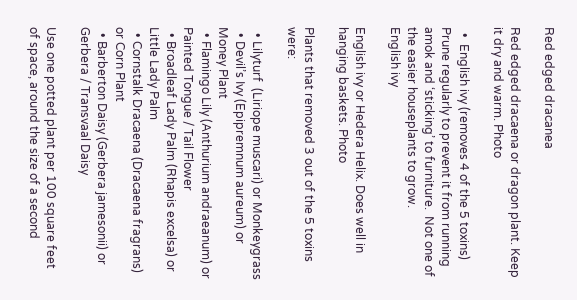Red edged dracanea

Red edged dracaena or dragon plant. Keep it dry and warm. Photo

  •  English ivy (removes 4 of the 5 toxins)   Prune regularly to prevent it from running amok and ‘sticking’ to furniture.  Not one of the easier houseplants to grow.
English ivy

English ivy or Hedera Helix. Does well in hanging baskets. Photo

Plants that removed 3 out of the 5 toxins were:

  • Lilyturf  (Liriope muscari) or Monkeygrass
  • Devil’s Ivy (Epipremnum aureum) or Money Plant
  • Flamingo Lily (Anthurium andraeanum) or Painted Tongue / Tail Flower
  • Broadleaf Lady Palm (Rhapis excelsa) or Little Lady Palm
  • Cornstalk Dracaena (Dracaena fragrans) or Corn Plant
  • Barberton Daisy (Gerbera jamesonii) or Gerbera / Transvaal Daisy

Use one potted plant per 100 square feet of space, around the size of a second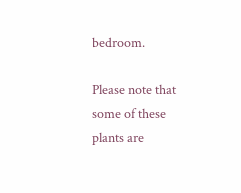bedroom.

Please note that some of these plants are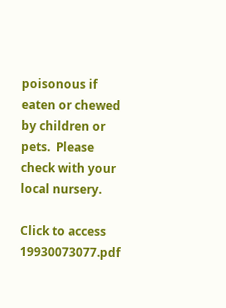poisonous if eaten or chewed by children or pets.  Please check with your local nursery.

Click to access 19930073077.pdf